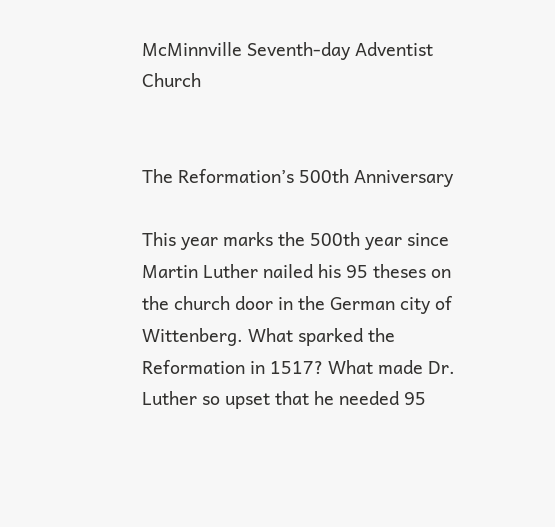McMinnville Seventh-day Adventist Church


The Reformation’s 500th Anniversary

This year marks the 500th year since Martin Luther nailed his 95 theses on the church door in the German city of Wittenberg. What sparked the Reformation in 1517? What made Dr. Luther so upset that he needed 95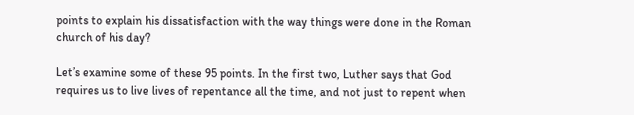points to explain his dissatisfaction with the way things were done in the Roman church of his day?

Let’s examine some of these 95 points. In the first two, Luther says that God requires us to live lives of repentance all the time, and not just to repent when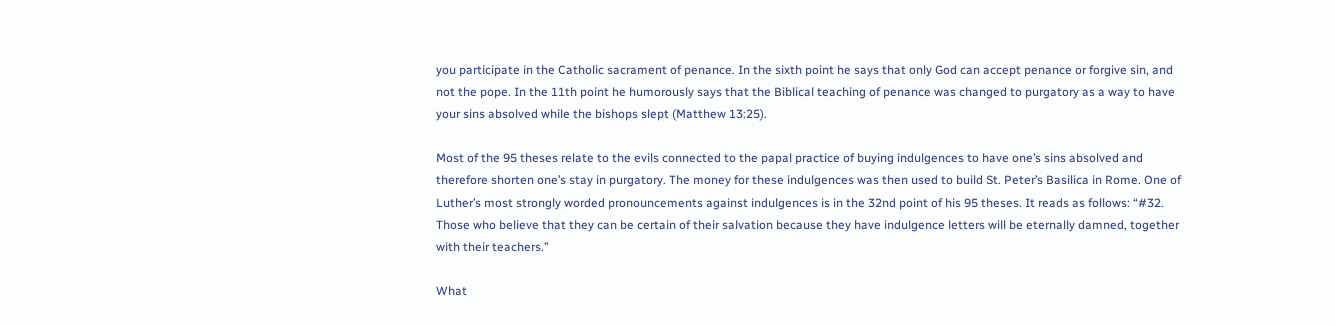you participate in the Catholic sacrament of penance. In the sixth point he says that only God can accept penance or forgive sin, and not the pope. In the 11th point he humorously says that the Biblical teaching of penance was changed to purgatory as a way to have your sins absolved while the bishops slept (Matthew 13:25).

Most of the 95 theses relate to the evils connected to the papal practice of buying indulgences to have one’s sins absolved and therefore shorten one’s stay in purgatory. The money for these indulgences was then used to build St. Peter’s Basilica in Rome. One of Luther’s most strongly worded pronouncements against indulgences is in the 32nd point of his 95 theses. It reads as follows: “#32. Those who believe that they can be certain of their salvation because they have indulgence letters will be eternally damned, together with their teachers.”

What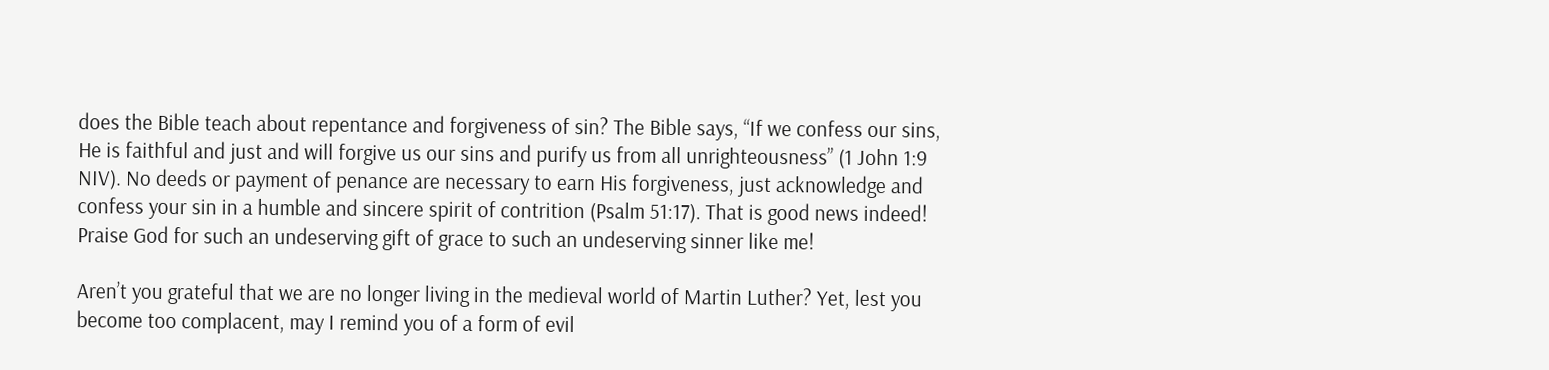does the Bible teach about repentance and forgiveness of sin? The Bible says, “If we confess our sins, He is faithful and just and will forgive us our sins and purify us from all unrighteousness” (1 John 1:9 NIV). No deeds or payment of penance are necessary to earn His forgiveness, just acknowledge and confess your sin in a humble and sincere spirit of contrition (Psalm 51:17). That is good news indeed! Praise God for such an undeserving gift of grace to such an undeserving sinner like me!

Aren’t you grateful that we are no longer living in the medieval world of Martin Luther? Yet, lest you become too complacent, may I remind you of a form of evil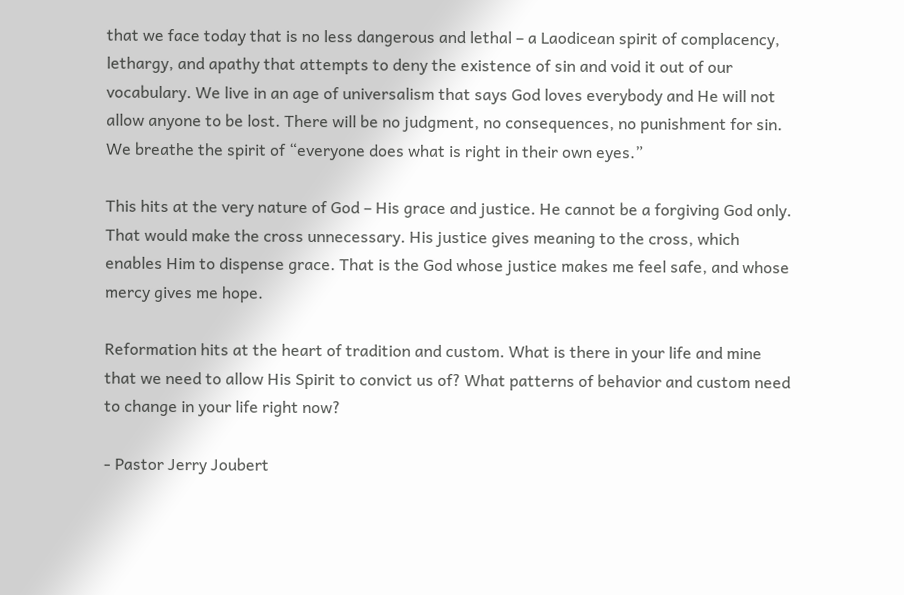that we face today that is no less dangerous and lethal – a Laodicean spirit of complacency, lethargy, and apathy that attempts to deny the existence of sin and void it out of our vocabulary. We live in an age of universalism that says God loves everybody and He will not allow anyone to be lost. There will be no judgment, no consequences, no punishment for sin. We breathe the spirit of “everyone does what is right in their own eyes.”

This hits at the very nature of God – His grace and justice. He cannot be a forgiving God only. That would make the cross unnecessary. His justice gives meaning to the cross, which enables Him to dispense grace. That is the God whose justice makes me feel safe, and whose mercy gives me hope.

Reformation hits at the heart of tradition and custom. What is there in your life and mine that we need to allow His Spirit to convict us of? What patterns of behavior and custom need to change in your life right now?

- Pastor Jerry Joubert